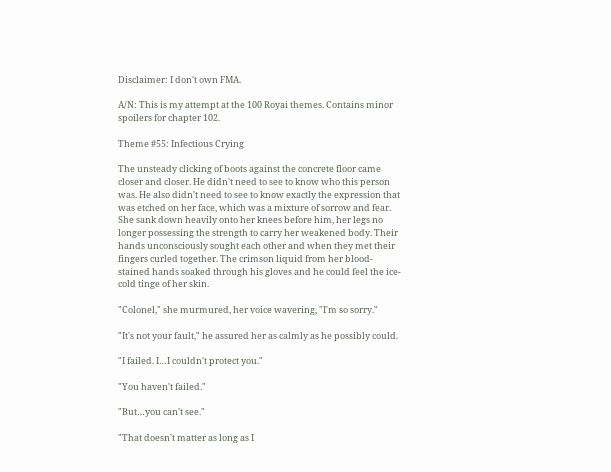Disclaimer: I don't own FMA.

A/N: This is my attempt at the 100 Royai themes. Contains minor spoilers for chapter 102.

Theme #55: Infectious Crying

The unsteady clicking of boots against the concrete floor came closer and closer. He didn't need to see to know who this person was. He also didn't need to see to know exactly the expression that was etched on her face, which was a mixture of sorrow and fear. She sank down heavily onto her knees before him, her legs no longer possessing the strength to carry her weakened body. Their hands unconsciously sought each other and when they met their fingers curled together. The crimson liquid from her blood- stained hands soaked through his gloves and he could feel the ice-cold tinge of her skin.

"Colonel," she murmured, her voice wavering, "I'm so sorry."

"It's not your fault," he assured her as calmly as he possibly could.

"I failed. I…I couldn't protect you."

"You haven't failed."

"But…you can't see."

"That doesn't matter as long as I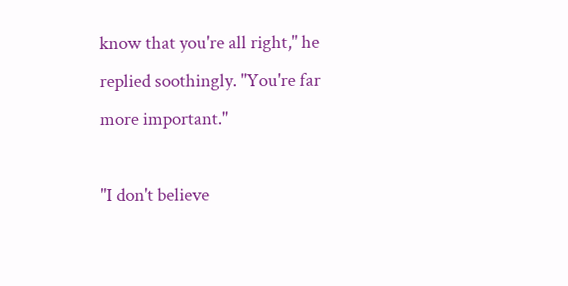know that you're all right," he replied soothingly. "You're far more important."

"I don't believe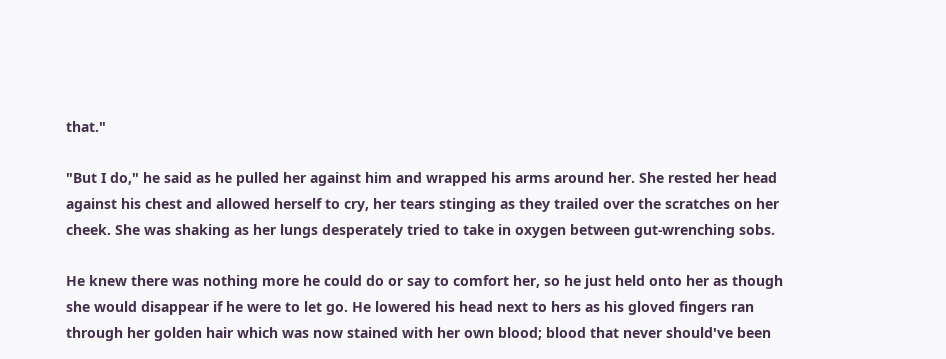that."

"But I do," he said as he pulled her against him and wrapped his arms around her. She rested her head against his chest and allowed herself to cry, her tears stinging as they trailed over the scratches on her cheek. She was shaking as her lungs desperately tried to take in oxygen between gut-wrenching sobs.

He knew there was nothing more he could do or say to comfort her, so he just held onto her as though she would disappear if he were to let go. He lowered his head next to hers as his gloved fingers ran through her golden hair which was now stained with her own blood; blood that never should've been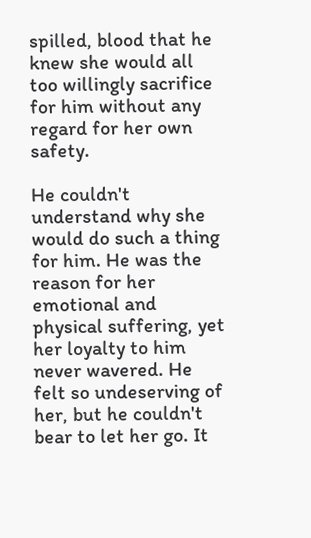spilled, blood that he knew she would all too willingly sacrifice for him without any regard for her own safety.

He couldn't understand why she would do such a thing for him. He was the reason for her emotional and physical suffering, yet her loyalty to him never wavered. He felt so undeserving of her, but he couldn't bear to let her go. It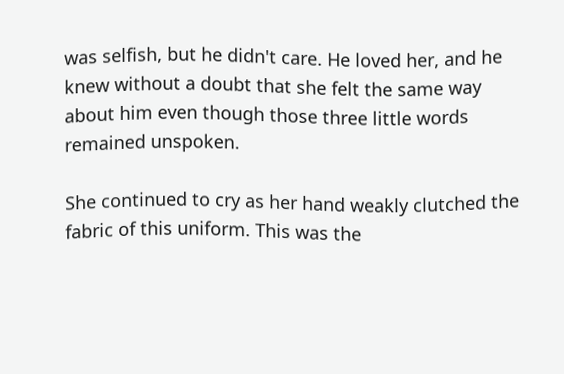was selfish, but he didn't care. He loved her, and he knew without a doubt that she felt the same way about him even though those three little words remained unspoken.

She continued to cry as her hand weakly clutched the fabric of this uniform. This was the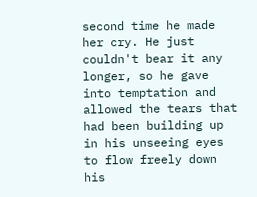second time he made her cry. He just couldn't bear it any longer, so he gave into temptation and allowed the tears that had been building up in his unseeing eyes to flow freely down his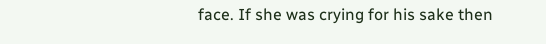face. If she was crying for his sake then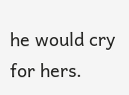he would cry for hers.